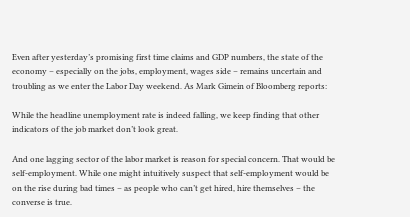Even after yesterday’s promising first time claims and GDP numbers, the state of the economy – especially on the jobs, employment, wages side – remains uncertain and troubling as we enter the Labor Day weekend. As Mark Gimein of Bloomberg reports:

While the headline unemployment rate is indeed falling, we keep finding that other indicators of the job market don’t look great.

And one lagging sector of the labor market is reason for special concern. That would be self-employment. While one might intuitively suspect that self-employment would be on the rise during bad times – as people who can’t get hired, hire themselves – the converse is true.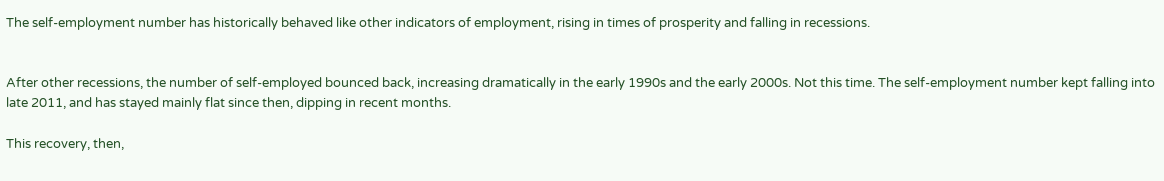The self-employment number has historically behaved like other indicators of employment, rising in times of prosperity and falling in recessions.


After other recessions, the number of self-employed bounced back, increasing dramatically in the early 1990s and the early 2000s. Not this time. The self-employment number kept falling into late 2011, and has stayed mainly flat since then, dipping in recent months.

This recovery, then,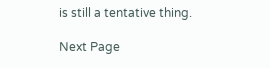is still a tentative thing.

Next Page